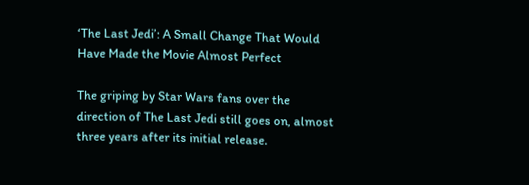‘The Last Jedi’: A Small Change That Would Have Made the Movie Almost Perfect

The griping by Star Wars fans over the direction of The Last Jedi still goes on, almost three years after its initial release.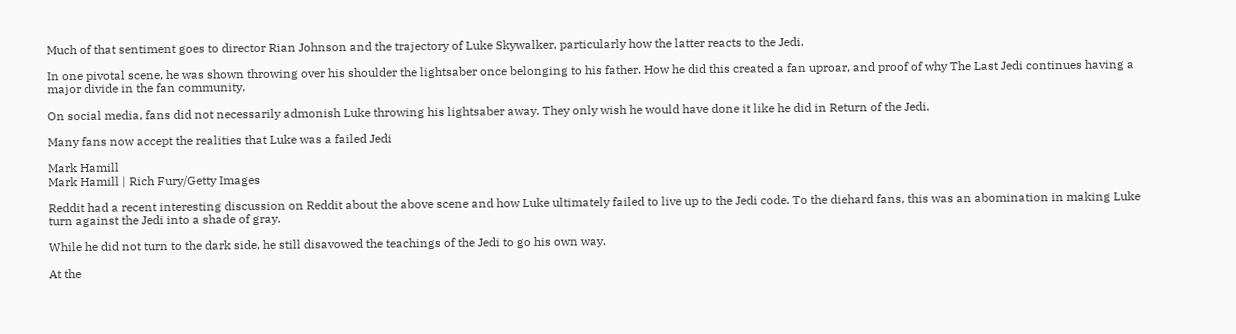Much of that sentiment goes to director Rian Johnson and the trajectory of Luke Skywalker, particularly how the latter reacts to the Jedi.

In one pivotal scene, he was shown throwing over his shoulder the lightsaber once belonging to his father. How he did this created a fan uproar, and proof of why The Last Jedi continues having a major divide in the fan community.

On social media, fans did not necessarily admonish Luke throwing his lightsaber away. They only wish he would have done it like he did in Return of the Jedi.

Many fans now accept the realities that Luke was a failed Jedi

Mark Hamill
Mark Hamill | Rich Fury/Getty Images

Reddit had a recent interesting discussion on Reddit about the above scene and how Luke ultimately failed to live up to the Jedi code. To the diehard fans, this was an abomination in making Luke turn against the Jedi into a shade of gray.

While he did not turn to the dark side, he still disavowed the teachings of the Jedi to go his own way.

At the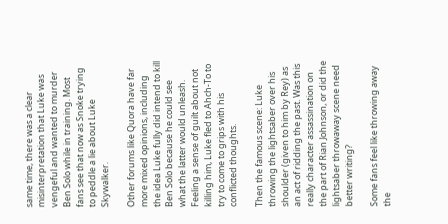same time, there was a clear misinterpretation that Luke was vengeful and wanted to murder Ben Solo while in training. Most fans see that now as Snoke trying to peddle a lie about Luke Skywalker.

Other forums like Quora have far more mixed opinions, including the idea Luke fully did intend to kill Ben Solo because he could see what the latter would unleash. Feeling a sense of guilt about not killing him, Luke fled to Ahch-To to try to come to grips with his conflicted thoughts.

Then the famous scene: Luke throwing the lightsaber over his shoulder (given to him by Rey) as an act of ridding the past. Was this really character assassination on the part of Rian Johnson, or did the lightsaber throwaway scene need better writing?

Some fans feel like throwing away the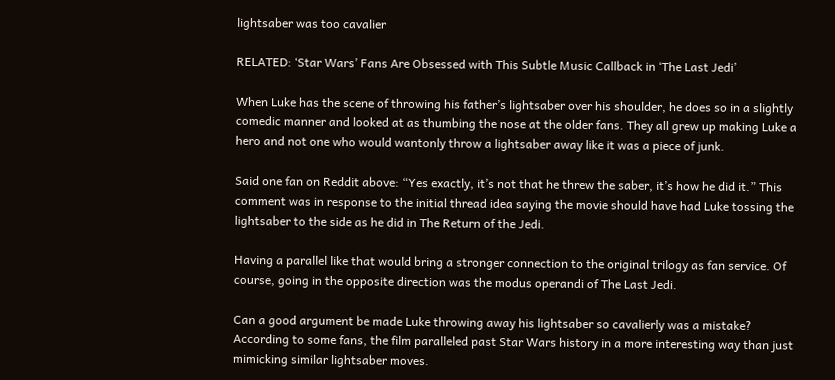lightsaber was too cavalier

RELATED: ‘Star Wars’ Fans Are Obsessed with This Subtle Music Callback in ‘The Last Jedi’

When Luke has the scene of throwing his father’s lightsaber over his shoulder, he does so in a slightly comedic manner and looked at as thumbing the nose at the older fans. They all grew up making Luke a hero and not one who would wantonly throw a lightsaber away like it was a piece of junk.

Said one fan on Reddit above: “Yes exactly, it’s not that he threw the saber, it’s how he did it.” This comment was in response to the initial thread idea saying the movie should have had Luke tossing the lightsaber to the side as he did in The Return of the Jedi.

Having a parallel like that would bring a stronger connection to the original trilogy as fan service. Of course, going in the opposite direction was the modus operandi of The Last Jedi.

Can a good argument be made Luke throwing away his lightsaber so cavalierly was a mistake? According to some fans, the film paralleled past Star Wars history in a more interesting way than just mimicking similar lightsaber moves.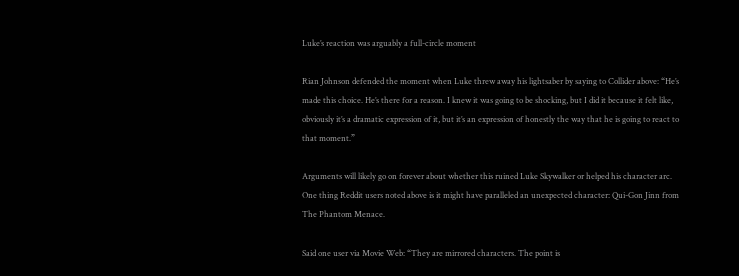Luke’s reaction was arguably a full-circle moment

Rian Johnson defended the moment when Luke threw away his lightsaber by saying to Collider above: “He’s made this choice. He’s there for a reason. I knew it was going to be shocking, but I did it because it felt like, obviously it’s a dramatic expression of it, but it’s an expression of honestly the way that he is going to react to that moment.”

Arguments will likely go on forever about whether this ruined Luke Skywalker or helped his character arc. One thing Reddit users noted above is it might have paralleled an unexpected character: Qui-Gon Jinn from The Phantom Menace.

Said one user via Movie Web: “They are mirrored characters. The point is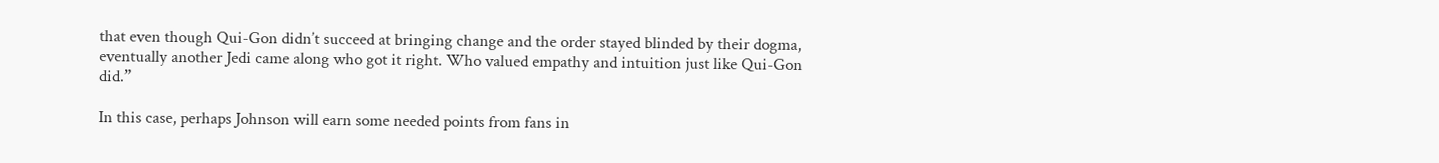that even though Qui-Gon didn’t succeed at bringing change and the order stayed blinded by their dogma, eventually another Jedi came along who got it right. Who valued empathy and intuition just like Qui-Gon did.”

In this case, perhaps Johnson will earn some needed points from fans in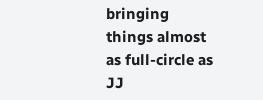bringing things almost as full-circle as JJ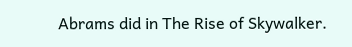Abrams did in The Rise of Skywalker.